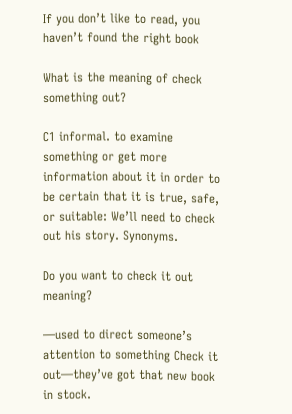If you don’t like to read, you haven’t found the right book

What is the meaning of check something out?

C1 informal. to examine something or get more information about it in order to be certain that it is true, safe, or suitable: We’ll need to check out his story. Synonyms.

Do you want to check it out meaning?

—used to direct someone’s attention to something Check it out—they’ve got that new book in stock.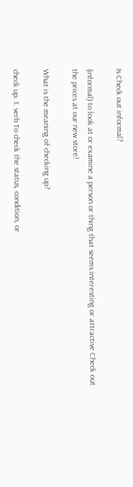Is Check out informal?

(informal) to look at or examine a person or thing that seems interesting or attractive Check out the prices at our new store!

What is the meaning of checking up?

check up. 1. verb To check the status, condition, or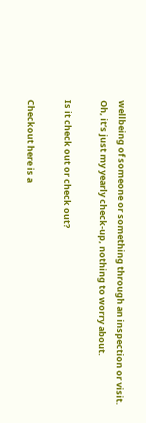wellbeing of someone or something through an inspection or visit. Oh, it’s just my yearly check-up, nothing to worry about.

Is it check out or check out?

Checkout here is a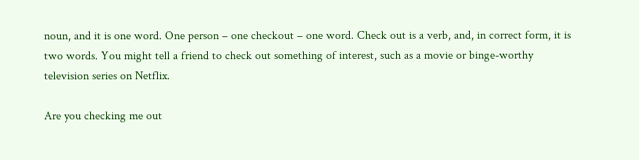noun, and it is one word. One person – one checkout – one word. Check out is a verb, and, in correct form, it is two words. You might tell a friend to check out something of interest, such as a movie or binge-worthy television series on Netflix.

Are you checking me out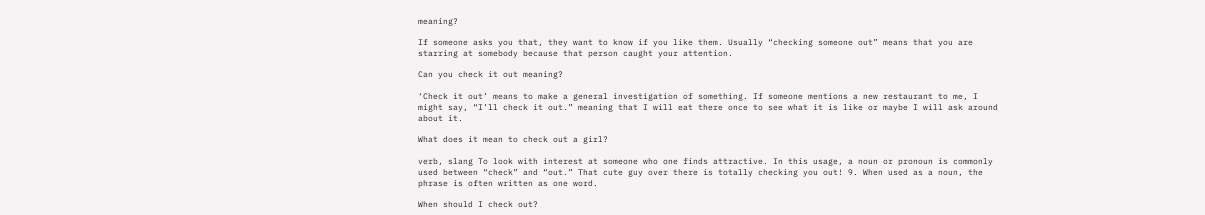meaning?

If someone asks you that, they want to know if you like them. Usually “checking someone out” means that you are starring at somebody because that person caught your attention.

Can you check it out meaning?

‘Check it out’ means to make a general investigation of something. If someone mentions a new restaurant to me, I might say, “I’ll check it out.” meaning that I will eat there once to see what it is like or maybe I will ask around about it.

What does it mean to check out a girl?

verb, slang To look with interest at someone who one finds attractive. In this usage, a noun or pronoun is commonly used between “check” and “out.” That cute guy over there is totally checking you out! 9. When used as a noun, the phrase is often written as one word.

When should I check out?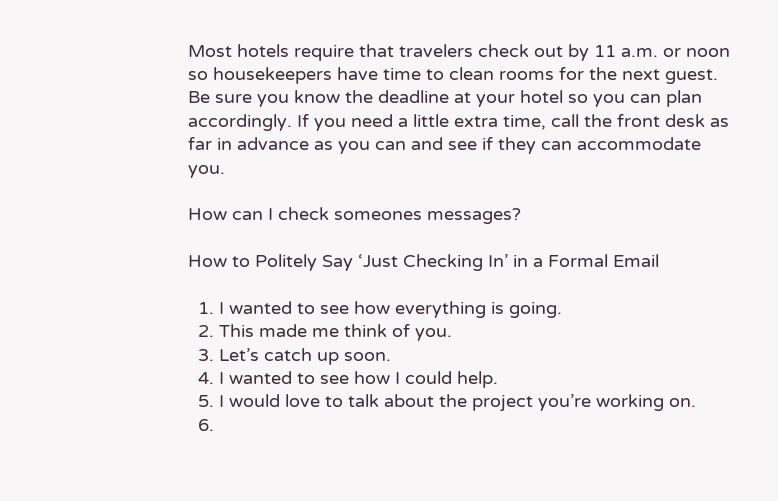Most hotels require that travelers check out by 11 a.m. or noon so housekeepers have time to clean rooms for the next guest. Be sure you know the deadline at your hotel so you can plan accordingly. If you need a little extra time, call the front desk as far in advance as you can and see if they can accommodate you.

How can I check someones messages?

How to Politely Say ‘Just Checking In’ in a Formal Email

  1. I wanted to see how everything is going.
  2. This made me think of you.
  3. Let’s catch up soon.
  4. I wanted to see how I could help.
  5. I would love to talk about the project you’re working on.
  6.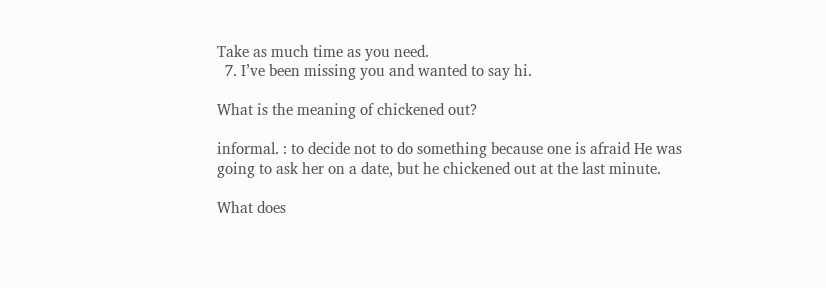Take as much time as you need.
  7. I’ve been missing you and wanted to say hi.

What is the meaning of chickened out?

informal. : to decide not to do something because one is afraid He was going to ask her on a date, but he chickened out at the last minute.

What does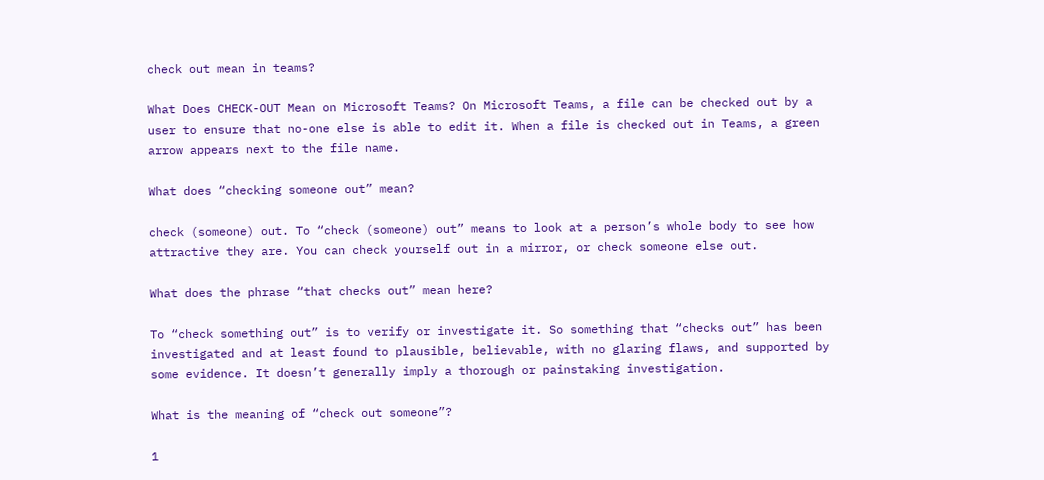check out mean in teams?

What Does CHECK-OUT Mean on Microsoft Teams? On Microsoft Teams, a file can be checked out by a user to ensure that no-one else is able to edit it. When a file is checked out in Teams, a green arrow appears next to the file name.

What does “checking someone out” mean?

check (someone) out. To “check (someone) out” means to look at a person’s whole body to see how attractive they are. You can check yourself out in a mirror, or check someone else out.

What does the phrase “that checks out” mean here?

To “check something out” is to verify or investigate it. So something that “checks out” has been investigated and at least found to plausible, believable, with no glaring flaws, and supported by some evidence. It doesn’t generally imply a thorough or painstaking investigation.

What is the meaning of “check out someone”?

1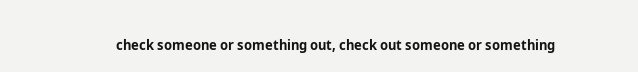check someone or something out, check out someone or something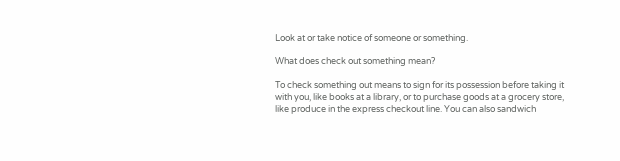Look at or take notice of someone or something.

What does check out something mean?

To check something out means to sign for its possession before taking it with you, like books at a library, or to purchase goods at a grocery store, like produce in the express checkout line. You can also sandwich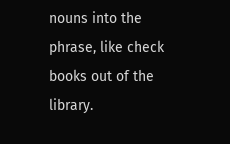nouns into the phrase, like check books out of the library.